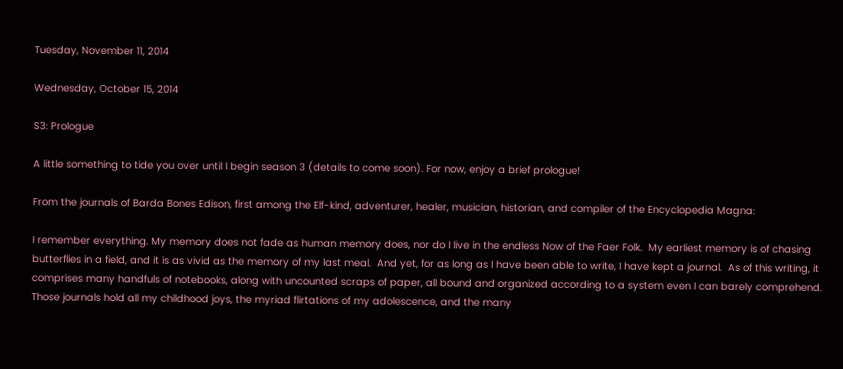Tuesday, November 11, 2014

Wednesday, October 15, 2014

S3: Prologue

A little something to tide you over until I begin season 3 (details to come soon). For now, enjoy a brief prologue!

From the journals of Barda Bones Edison, first among the Elf-kind, adventurer, healer, musician, historian, and compiler of the Encyclopedia Magna:

I remember everything. My memory does not fade as human memory does, nor do I live in the endless Now of the Faer Folk.  My earliest memory is of chasing butterflies in a field, and it is as vivid as the memory of my last meal.  And yet, for as long as I have been able to write, I have kept a journal.  As of this writing, it comprises many handfuls of notebooks, along with uncounted scraps of paper, all bound and organized according to a system even I can barely comprehend.  Those journals hold all my childhood joys, the myriad flirtations of my adolescence, and the many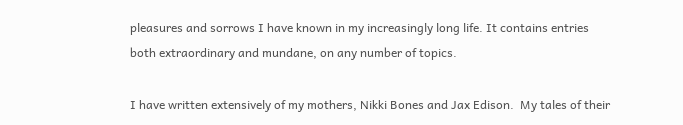pleasures and sorrows I have known in my increasingly long life. It contains entries both extraordinary and mundane, on any number of topics.

I have written extensively of my mothers, Nikki Bones and Jax Edison.  My tales of their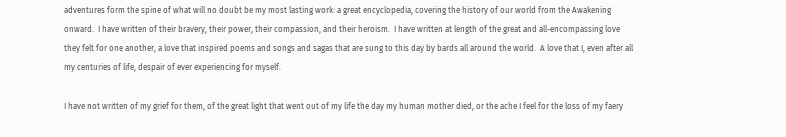adventures form the spine of what will no doubt be my most lasting work: a great encyclopedia, covering the history of our world from the Awakening onward.  I have written of their bravery, their power, their compassion, and their heroism.  I have written at length of the great and all-encompassing love they felt for one another, a love that inspired poems and songs and sagas that are sung to this day by bards all around the world.  A love that I, even after all my centuries of life, despair of ever experiencing for myself.

I have not written of my grief for them, of the great light that went out of my life the day my human mother died, or the ache I feel for the loss of my faery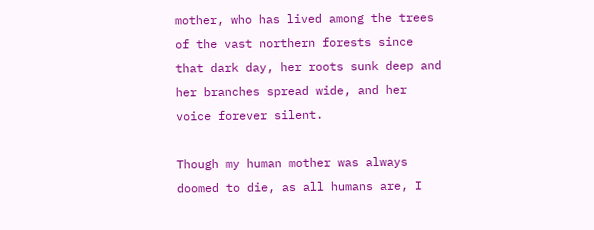mother, who has lived among the trees of the vast northern forests since that dark day, her roots sunk deep and her branches spread wide, and her voice forever silent.

Though my human mother was always doomed to die, as all humans are, I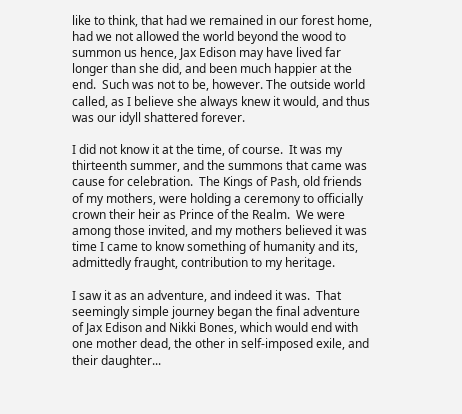like to think, that had we remained in our forest home, had we not allowed the world beyond the wood to summon us hence, Jax Edison may have lived far longer than she did, and been much happier at the end.  Such was not to be, however. The outside world called, as I believe she always knew it would, and thus was our idyll shattered forever.

I did not know it at the time, of course.  It was my thirteenth summer, and the summons that came was cause for celebration.  The Kings of Pash, old friends of my mothers, were holding a ceremony to officially crown their heir as Prince of the Realm.  We were among those invited, and my mothers believed it was time I came to know something of humanity and its, admittedly fraught, contribution to my heritage.

I saw it as an adventure, and indeed it was.  That seemingly simple journey began the final adventure of Jax Edison and Nikki Bones, which would end with one mother dead, the other in self-imposed exile, and their daughter...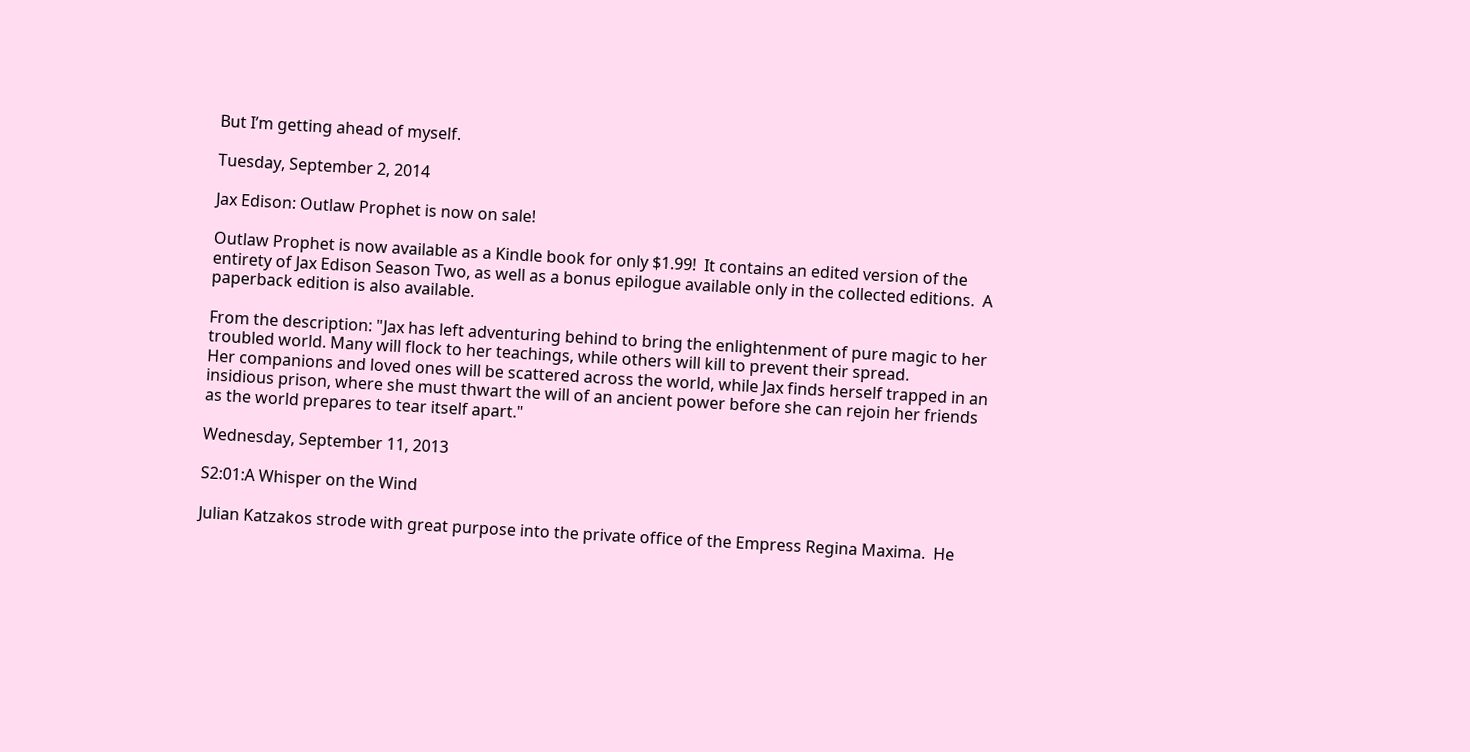But I’m getting ahead of myself.

Tuesday, September 2, 2014

Jax Edison: Outlaw Prophet is now on sale!

Outlaw Prophet is now available as a Kindle book for only $1.99!  It contains an edited version of the entirety of Jax Edison Season Two, as well as a bonus epilogue available only in the collected editions.  A paperback edition is also available.

From the description: "Jax has left adventuring behind to bring the enlightenment of pure magic to her troubled world. Many will flock to her teachings, while others will kill to prevent their spread.
Her companions and loved ones will be scattered across the world, while Jax finds herself trapped in an insidious prison, where she must thwart the will of an ancient power before she can rejoin her friends as the world prepares to tear itself apart."

Wednesday, September 11, 2013

S2:01:A Whisper on the Wind

Julian Katzakos strode with great purpose into the private office of the Empress Regina Maxima.  He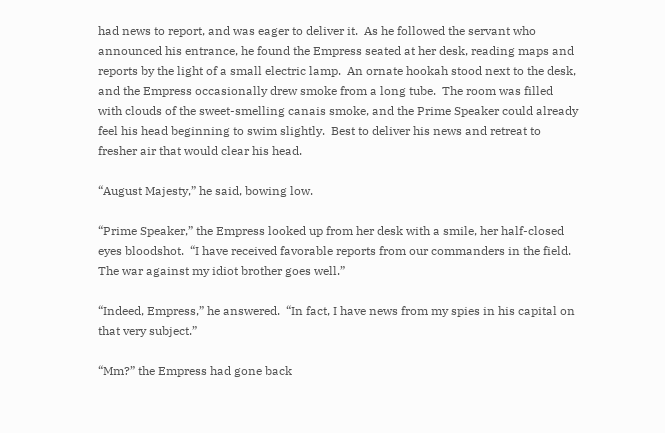had news to report, and was eager to deliver it.  As he followed the servant who announced his entrance, he found the Empress seated at her desk, reading maps and reports by the light of a small electric lamp.  An ornate hookah stood next to the desk, and the Empress occasionally drew smoke from a long tube.  The room was filled with clouds of the sweet-smelling canais smoke, and the Prime Speaker could already feel his head beginning to swim slightly.  Best to deliver his news and retreat to fresher air that would clear his head.

“August Majesty,” he said, bowing low.

“Prime Speaker,” the Empress looked up from her desk with a smile, her half-closed eyes bloodshot.  “I have received favorable reports from our commanders in the field.  The war against my idiot brother goes well.”

“Indeed, Empress,” he answered.  “In fact, I have news from my spies in his capital on that very subject.”

“Mm?” the Empress had gone back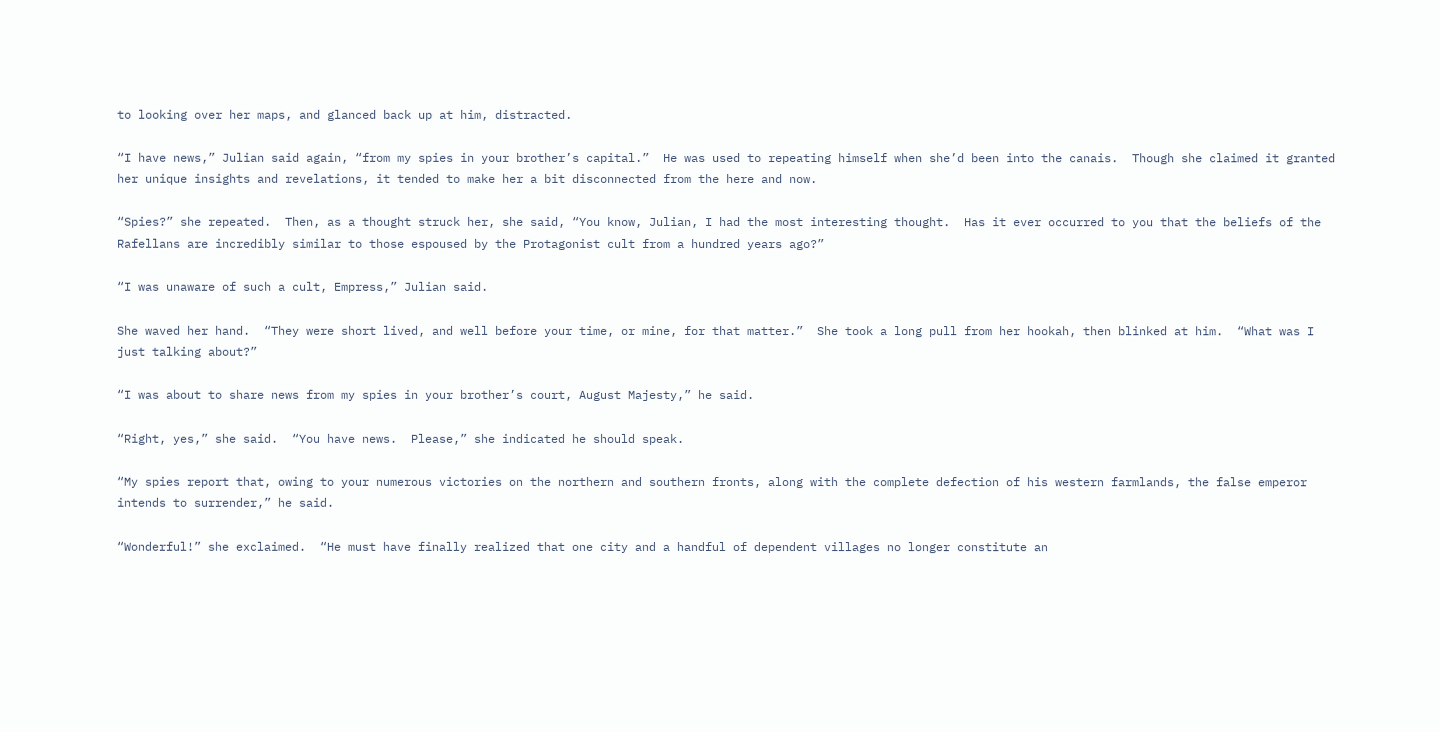to looking over her maps, and glanced back up at him, distracted.

“I have news,” Julian said again, “from my spies in your brother’s capital.”  He was used to repeating himself when she’d been into the canais.  Though she claimed it granted her unique insights and revelations, it tended to make her a bit disconnected from the here and now.

“Spies?” she repeated.  Then, as a thought struck her, she said, “You know, Julian, I had the most interesting thought.  Has it ever occurred to you that the beliefs of the Rafellans are incredibly similar to those espoused by the Protagonist cult from a hundred years ago?”

“I was unaware of such a cult, Empress,” Julian said.

She waved her hand.  “They were short lived, and well before your time, or mine, for that matter.”  She took a long pull from her hookah, then blinked at him.  “What was I just talking about?”

“I was about to share news from my spies in your brother’s court, August Majesty,” he said.

“Right, yes,” she said.  “You have news.  Please,” she indicated he should speak.

“My spies report that, owing to your numerous victories on the northern and southern fronts, along with the complete defection of his western farmlands, the false emperor intends to surrender,” he said.

“Wonderful!” she exclaimed.  “He must have finally realized that one city and a handful of dependent villages no longer constitute an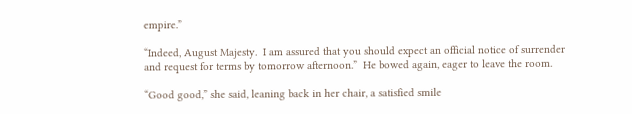empire.”

“Indeed, August Majesty.  I am assured that you should expect an official notice of surrender and request for terms by tomorrow afternoon.”  He bowed again, eager to leave the room.

“Good good,” she said, leaning back in her chair, a satisfied smile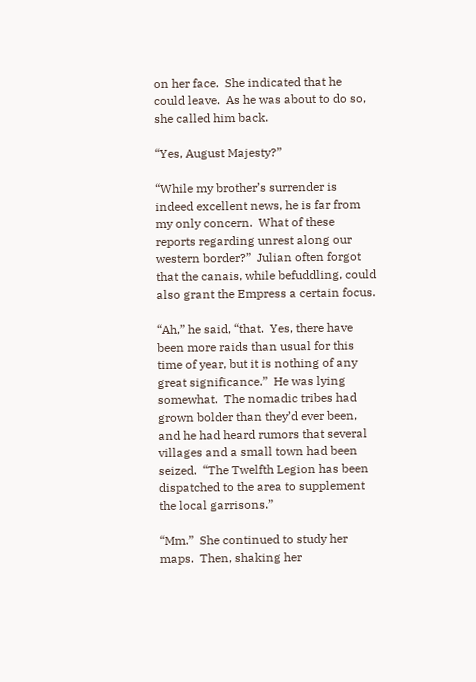on her face.  She indicated that he could leave.  As he was about to do so, she called him back.

“Yes, August Majesty?”

“While my brother’s surrender is indeed excellent news, he is far from my only concern.  What of these reports regarding unrest along our western border?”  Julian often forgot that the canais, while befuddling, could also grant the Empress a certain focus.

“Ah,” he said, “that.  Yes, there have been more raids than usual for this time of year, but it is nothing of any great significance.”  He was lying somewhat.  The nomadic tribes had grown bolder than they’d ever been, and he had heard rumors that several villages and a small town had been seized.  “The Twelfth Legion has been dispatched to the area to supplement the local garrisons.”

“Mm.”  She continued to study her maps.  Then, shaking her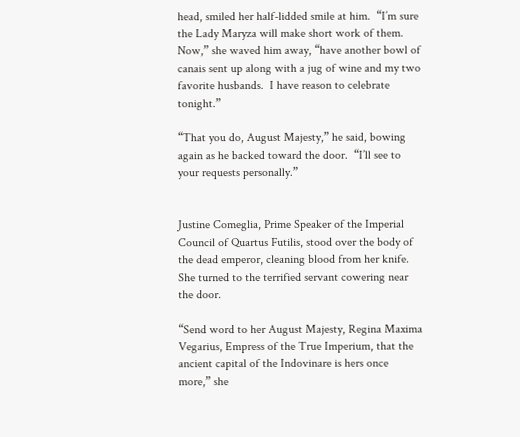head, smiled her half-lidded smile at him.  “I’m sure the Lady Maryza will make short work of them.  Now,” she waved him away, “have another bowl of canais sent up along with a jug of wine and my two favorite husbands.  I have reason to celebrate tonight.”

“That you do, August Majesty,” he said, bowing again as he backed toward the door.  “I’ll see to your requests personally.”


Justine Comeglia, Prime Speaker of the Imperial Council of Quartus Futilis, stood over the body of the dead emperor, cleaning blood from her knife.  She turned to the terrified servant cowering near the door.

“Send word to her August Majesty, Regina Maxima Vegarius, Empress of the True Imperium, that the ancient capital of the Indovinare is hers once more,” she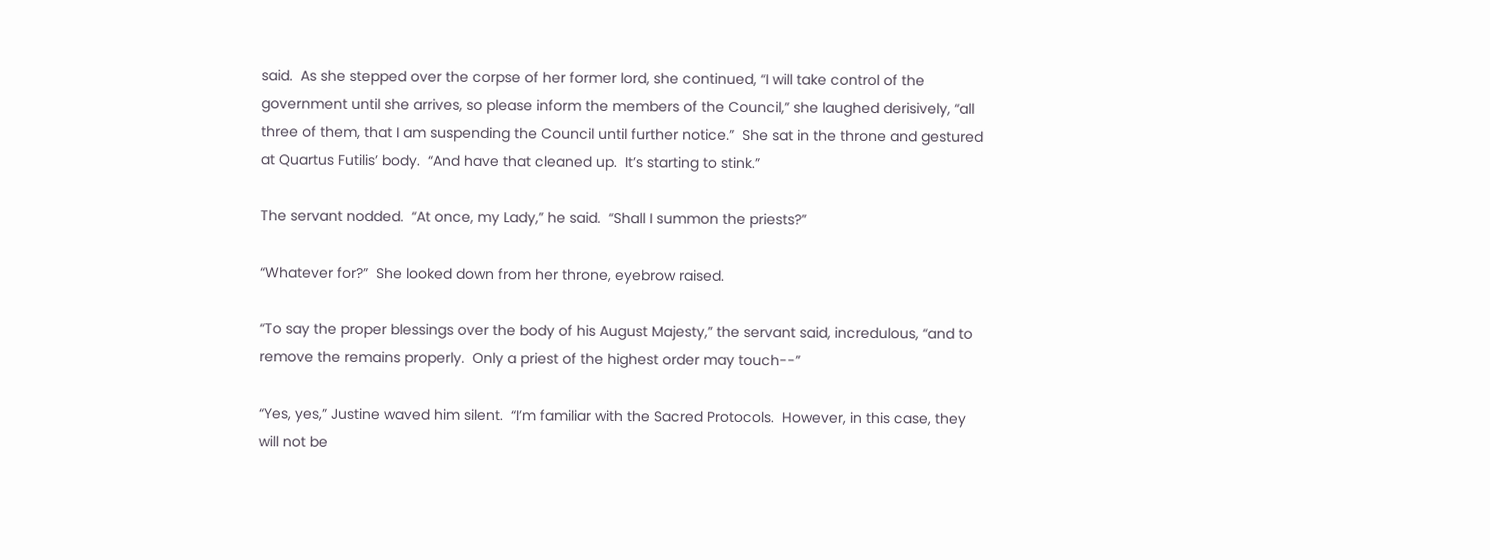said.  As she stepped over the corpse of her former lord, she continued, “I will take control of the government until she arrives, so please inform the members of the Council,” she laughed derisively, “all three of them, that I am suspending the Council until further notice.”  She sat in the throne and gestured at Quartus Futilis’ body.  “And have that cleaned up.  It’s starting to stink.”

The servant nodded.  “At once, my Lady,” he said.  “Shall I summon the priests?”

“Whatever for?”  She looked down from her throne, eyebrow raised.

“To say the proper blessings over the body of his August Majesty,” the servant said, incredulous, “and to remove the remains properly.  Only a priest of the highest order may touch--”

“Yes, yes,” Justine waved him silent.  “I’m familiar with the Sacred Protocols.  However, in this case, they will not be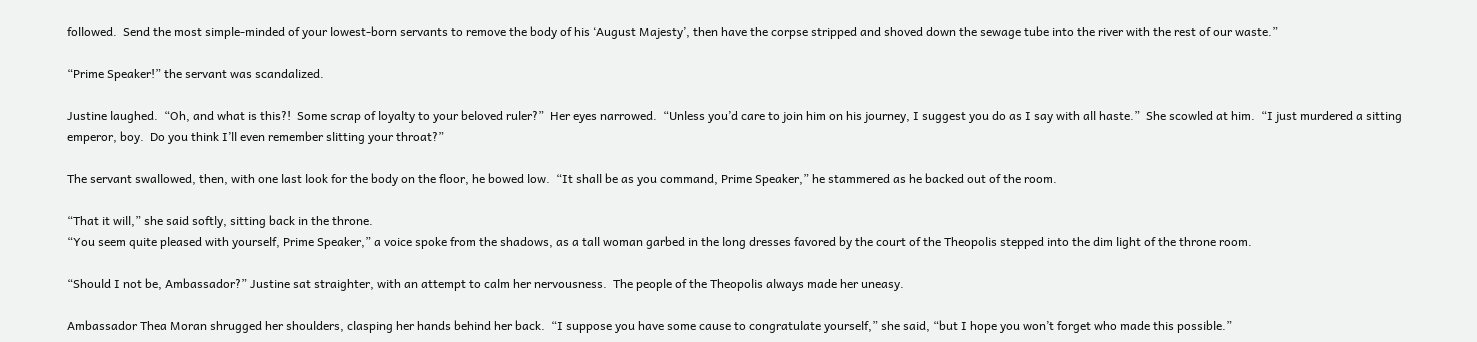followed.  Send the most simple-minded of your lowest-born servants to remove the body of his ‘August Majesty’, then have the corpse stripped and shoved down the sewage tube into the river with the rest of our waste.”

“Prime Speaker!” the servant was scandalized.

Justine laughed.  “Oh, and what is this?!  Some scrap of loyalty to your beloved ruler?”  Her eyes narrowed.  “Unless you’d care to join him on his journey, I suggest you do as I say with all haste.”  She scowled at him.  “I just murdered a sitting emperor, boy.  Do you think I’ll even remember slitting your throat?”

The servant swallowed, then, with one last look for the body on the floor, he bowed low.  “It shall be as you command, Prime Speaker,” he stammered as he backed out of the room.

“That it will,” she said softly, sitting back in the throne.
“You seem quite pleased with yourself, Prime Speaker,” a voice spoke from the shadows, as a tall woman garbed in the long dresses favored by the court of the Theopolis stepped into the dim light of the throne room.

“Should I not be, Ambassador?” Justine sat straighter, with an attempt to calm her nervousness.  The people of the Theopolis always made her uneasy.

Ambassador Thea Moran shrugged her shoulders, clasping her hands behind her back.  “I suppose you have some cause to congratulate yourself,” she said, “but I hope you won’t forget who made this possible.”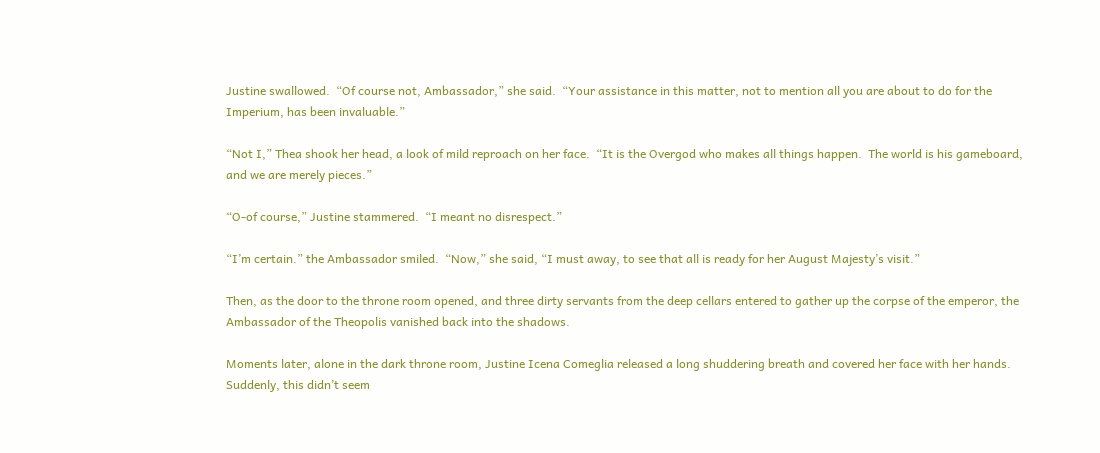Justine swallowed.  “Of course not, Ambassador,” she said.  “Your assistance in this matter, not to mention all you are about to do for the Imperium, has been invaluable.”

“Not I,” Thea shook her head, a look of mild reproach on her face.  “It is the Overgod who makes all things happen.  The world is his gameboard, and we are merely pieces.”

“O-of course,” Justine stammered.  “I meant no disrespect.”

“I’m certain.” the Ambassador smiled.  “Now,” she said, “I must away, to see that all is ready for her August Majesty’s visit.”

Then, as the door to the throne room opened, and three dirty servants from the deep cellars entered to gather up the corpse of the emperor, the Ambassador of the Theopolis vanished back into the shadows.

Moments later, alone in the dark throne room, Justine Icena Comeglia released a long shuddering breath and covered her face with her hands.  Suddenly, this didn’t seem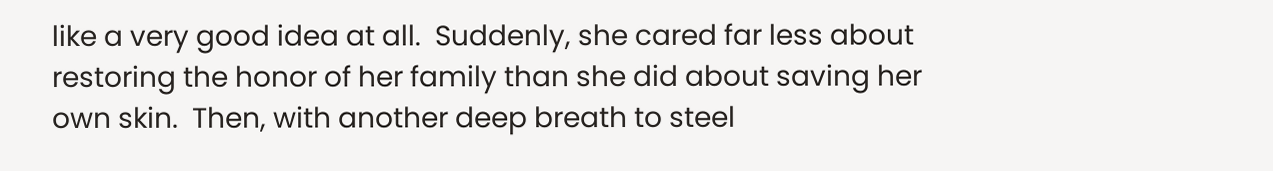like a very good idea at all.  Suddenly, she cared far less about restoring the honor of her family than she did about saving her own skin.  Then, with another deep breath to steel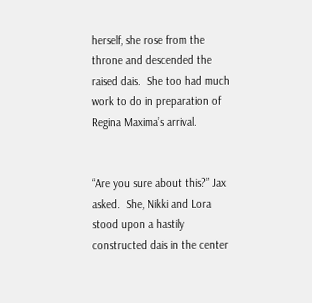herself, she rose from the throne and descended the raised dais.  She too had much work to do in preparation of Regina Maxima’s arrival.


“Are you sure about this?” Jax asked.  She, Nikki and Lora stood upon a hastily constructed dais in the center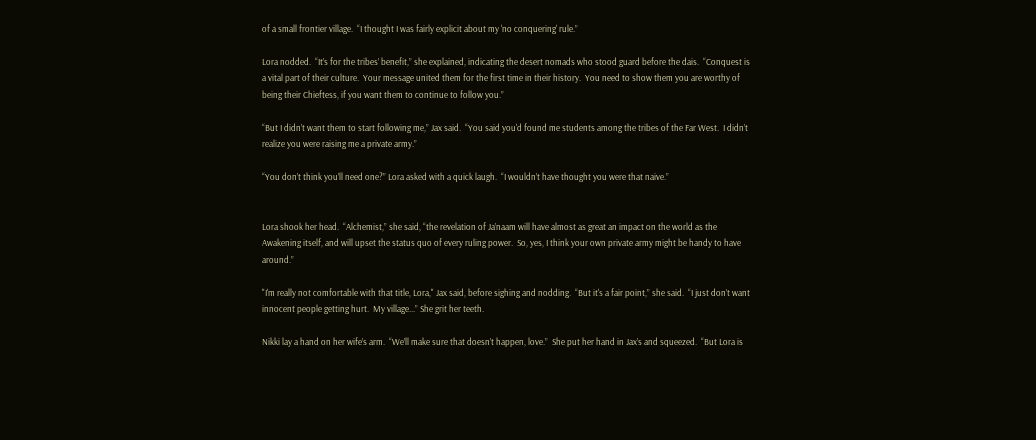of a small frontier village.  “I thought I was fairly explicit about my 'no conquering' rule.”

Lora nodded.  “It’s for the tribes’ benefit,” she explained, indicating the desert nomads who stood guard before the dais.  “Conquest is a vital part of their culture.  Your message united them for the first time in their history.  You need to show them you are worthy of being their Chieftess, if you want them to continue to follow you.”

“But I didn’t want them to start following me,” Jax said.  “You said you'd found me students among the tribes of the Far West.  I didn’t realize you were raising me a private army.”

“You don’t think you’ll need one?” Lora asked with a quick laugh.  “I wouldn’t have thought you were that naive.”


Lora shook her head.  “Alchemist,” she said, “the revelation of Ja’naam will have almost as great an impact on the world as the Awakening itself, and will upset the status quo of every ruling power.  So, yes, I think your own private army might be handy to have around.”

"I'm really not comfortable with that title, Lora," Jax said, before sighing and nodding.  “But it's a fair point,” she said.  “I just don’t want innocent people getting hurt.  My village...” She grit her teeth.

Nikki lay a hand on her wife’s arm.  “We’ll make sure that doesn’t happen, love.”  She put her hand in Jax’s and squeezed.  “But Lora is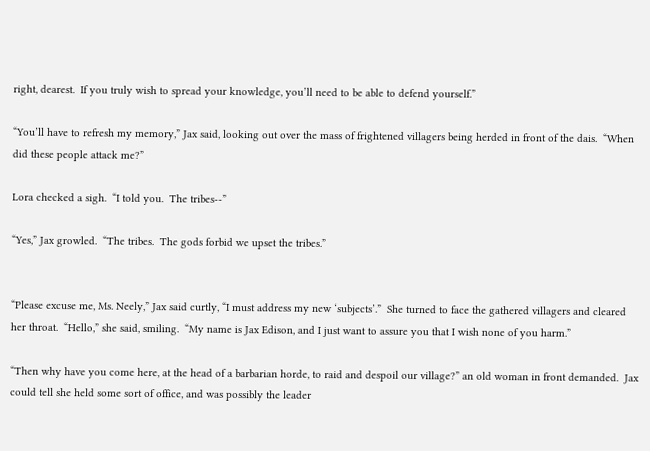right, dearest.  If you truly wish to spread your knowledge, you’ll need to be able to defend yourself.”

“You’ll have to refresh my memory,” Jax said, looking out over the mass of frightened villagers being herded in front of the dais.  “When did these people attack me?”

Lora checked a sigh.  “I told you.  The tribes--”

“Yes,” Jax growled.  “The tribes.  The gods forbid we upset the tribes.”


“Please excuse me, Ms. Neely,” Jax said curtly, “I must address my new ‘subjects’.”  She turned to face the gathered villagers and cleared her throat.  “Hello,” she said, smiling.  “My name is Jax Edison, and I just want to assure you that I wish none of you harm.”

“Then why have you come here, at the head of a barbarian horde, to raid and despoil our village?” an old woman in front demanded.  Jax could tell she held some sort of office, and was possibly the leader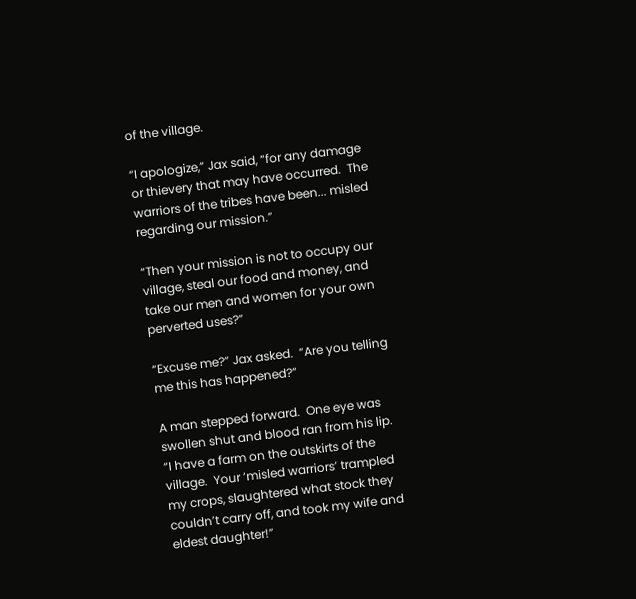of the village.

“I apologize,” Jax said, “for any damage or thievery that may have occurred.  The warriors of the tribes have been... misled regarding our mission.”

“Then your mission is not to occupy our village, steal our food and money, and take our men and women for your own perverted uses?”

“Excuse me?” Jax asked.  “Are you telling me this has happened?”

A man stepped forward.  One eye was swollen shut and blood ran from his lip.  “I have a farm on the outskirts of the village.  Your ‘misled warriors’ trampled my crops, slaughtered what stock they couldn’t carry off, and took my wife and eldest daughter!”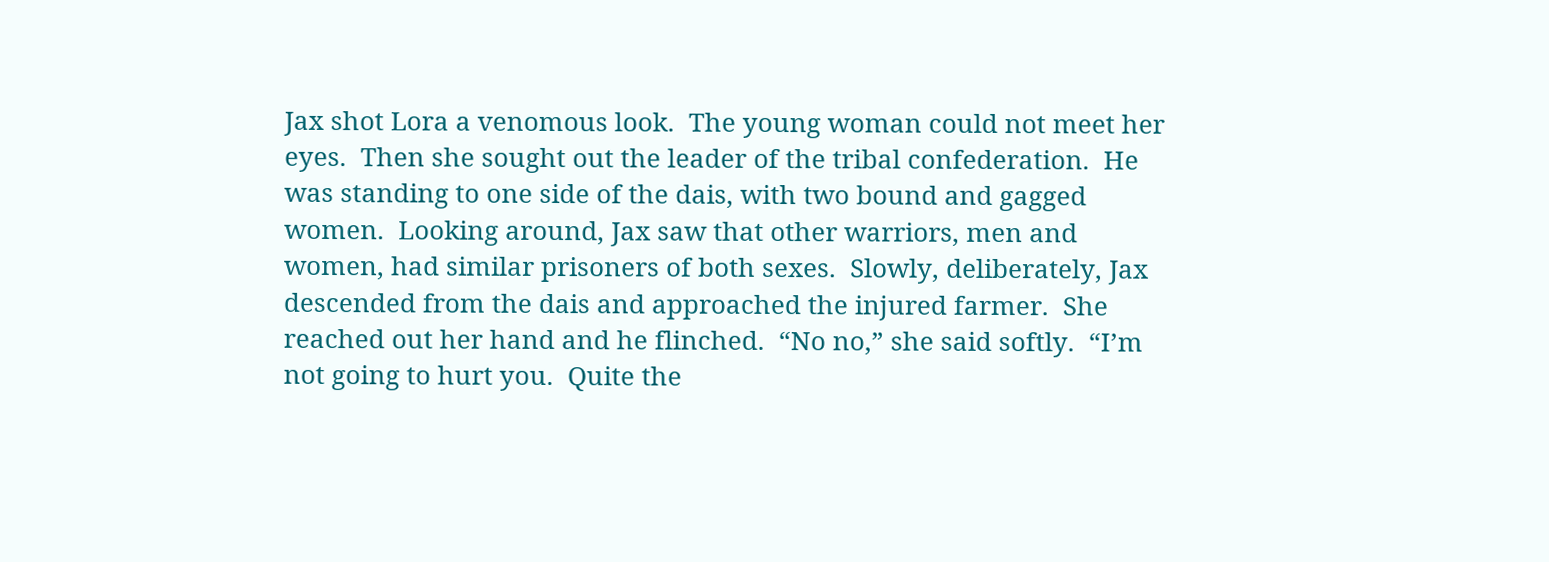Jax shot Lora a venomous look.  The young woman could not meet her eyes.  Then she sought out the leader of the tribal confederation.  He was standing to one side of the dais, with two bound and gagged women.  Looking around, Jax saw that other warriors, men and women, had similar prisoners of both sexes.  Slowly, deliberately, Jax descended from the dais and approached the injured farmer.  She reached out her hand and he flinched.  “No no,” she said softly.  “I’m not going to hurt you.  Quite the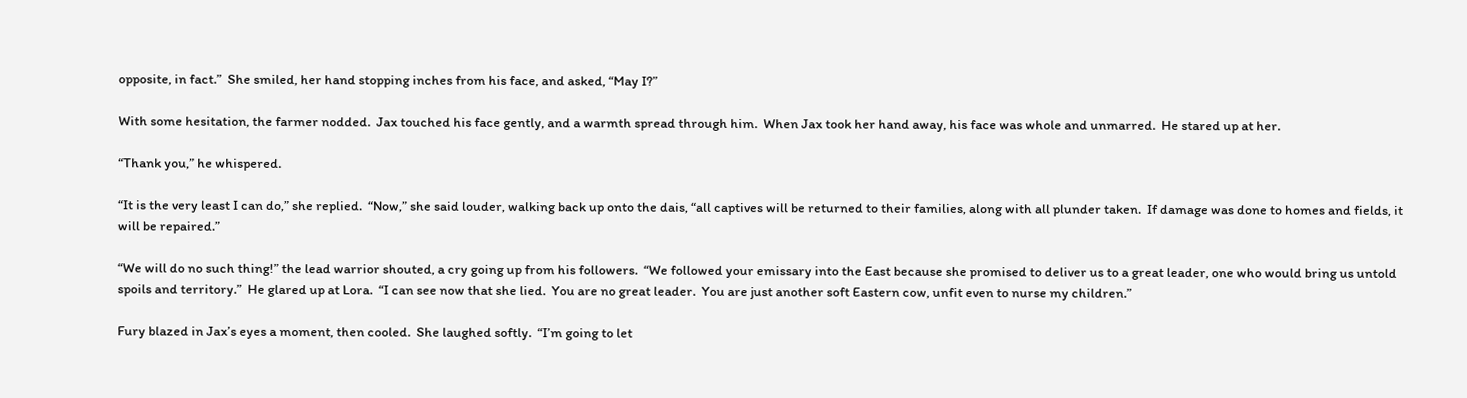opposite, in fact.”  She smiled, her hand stopping inches from his face, and asked, “May I?”

With some hesitation, the farmer nodded.  Jax touched his face gently, and a warmth spread through him.  When Jax took her hand away, his face was whole and unmarred.  He stared up at her.

“Thank you,” he whispered.

“It is the very least I can do,” she replied.  “Now,” she said louder, walking back up onto the dais, “all captives will be returned to their families, along with all plunder taken.  If damage was done to homes and fields, it will be repaired.”

“We will do no such thing!” the lead warrior shouted, a cry going up from his followers.  “We followed your emissary into the East because she promised to deliver us to a great leader, one who would bring us untold spoils and territory.”  He glared up at Lora.  “I can see now that she lied.  You are no great leader.  You are just another soft Eastern cow, unfit even to nurse my children.”

Fury blazed in Jax’s eyes a moment, then cooled.  She laughed softly.  “I’m going to let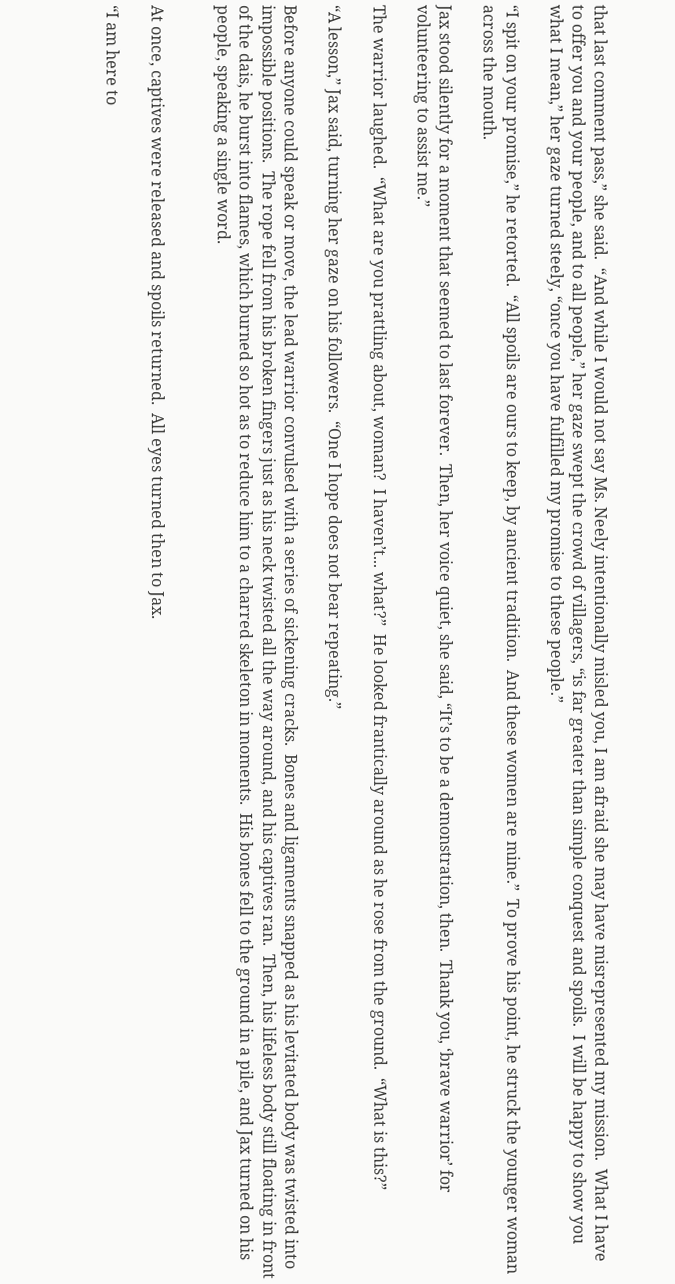that last comment pass,” she said.  “And while I would not say Ms. Neely intentionally misled you, I am afraid she may have misrepresented my mission.  What I have to offer you and your people, and to all people,” her gaze swept the crowd of villagers, “is far greater than simple conquest and spoils.  I will be happy to show you what I mean,” her gaze turned steely, “once you have fulfilled my promise to these people.”

“I spit on your promise,” he retorted.  “All spoils are ours to keep, by ancient tradition.  And these women are mine.”  To prove his point, he struck the younger woman across the mouth.

Jax stood silently for a moment that seemed to last forever.  Then, her voice quiet, she said, “It’s to be a demonstration, then.  Thank you, ‘brave warrior’ for volunteering to assist me.”

The warrior laughed.  “What are you prattling about, woman?  I haven’t... what?”  He looked frantically around as he rose from the ground.  “What is this?”

“A lesson,” Jax said, turning her gaze on his followers.  “One I hope does not bear repeating.”

Before anyone could speak or move, the lead warrior convulsed with a series of sickening cracks.  Bones and ligaments snapped as his levitated body was twisted into impossible positions.  The rope fell from his broken fingers just as his neck twisted all the way around, and his captives ran.  Then, his lifeless body still floating in front of the dais, he burst into flames, which burned so hot as to reduce him to a charred skeleton in moments.  His bones fell to the ground in a pile, and Jax turned on his people, speaking a single word.


At once, captives were released and spoils returned.  All eyes turned then to Jax.

“I am here to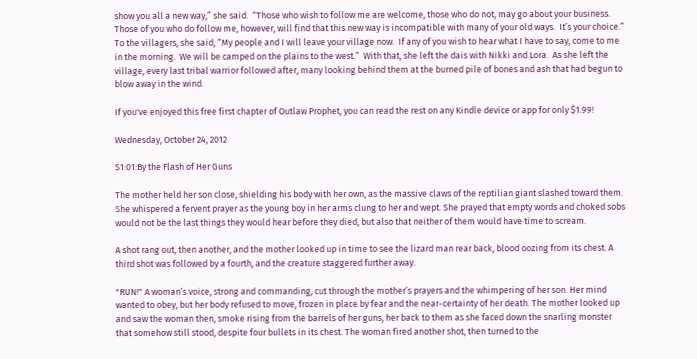show you all a new way,” she said.  “Those who wish to follow me are welcome, those who do not, may go about your business.  Those of you who do follow me, however, will find that this new way is incompatible with many of your old ways.  It’s your choice.”  To the villagers, she said, “My people and I will leave your village now.  If any of you wish to hear what I have to say, come to me in the morning.  We will be camped on the plains to the west.”  With that, she left the dais with Nikki and Lora.  As she left the village, every last tribal warrior followed after, many looking behind them at the burned pile of bones and ash that had begun to blow away in the wind.

If you've enjoyed this free first chapter of Outlaw Prophet, you can read the rest on any Kindle device or app for only $1.99!

Wednesday, October 24, 2012

S1:01:By the Flash of Her Guns

The mother held her son close, shielding his body with her own, as the massive claws of the reptilian giant slashed toward them. She whispered a fervent prayer as the young boy in her arms clung to her and wept. She prayed that empty words and choked sobs would not be the last things they would hear before they died, but also that neither of them would have time to scream.

A shot rang out, then another, and the mother looked up in time to see the lizard man rear back, blood oozing from its chest. A third shot was followed by a fourth, and the creature staggered further away.

"RUN!" A woman’s voice, strong and commanding, cut through the mother’s prayers and the whimpering of her son. Her mind wanted to obey, but her body refused to move, frozen in place by fear and the near-certainty of her death. The mother looked up and saw the woman then, smoke rising from the barrels of her guns, her back to them as she faced down the snarling monster that somehow still stood, despite four bullets in its chest. The woman fired another shot, then turned to the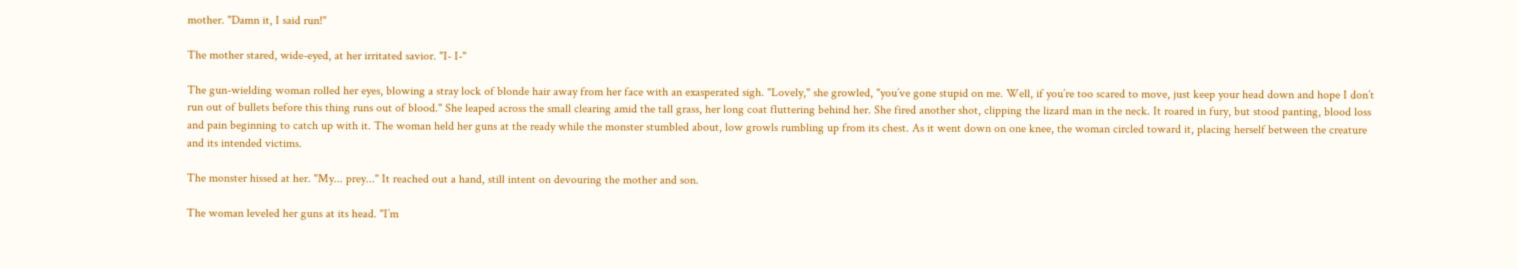mother. "Damn it, I said run!"

The mother stared, wide-eyed, at her irritated savior. "I- I-"

The gun-wielding woman rolled her eyes, blowing a stray lock of blonde hair away from her face with an exasperated sigh. "Lovely," she growled, "you’ve gone stupid on me. Well, if you’re too scared to move, just keep your head down and hope I don’t run out of bullets before this thing runs out of blood." She leaped across the small clearing amid the tall grass, her long coat fluttering behind her. She fired another shot, clipping the lizard man in the neck. It roared in fury, but stood panting, blood loss and pain beginning to catch up with it. The woman held her guns at the ready while the monster stumbled about, low growls rumbling up from its chest. As it went down on one knee, the woman circled toward it, placing herself between the creature and its intended victims.

The monster hissed at her. "My... prey..." It reached out a hand, still intent on devouring the mother and son.

The woman leveled her guns at its head. "I’m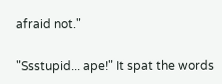afraid not."

"Ssstupid... ape!" It spat the words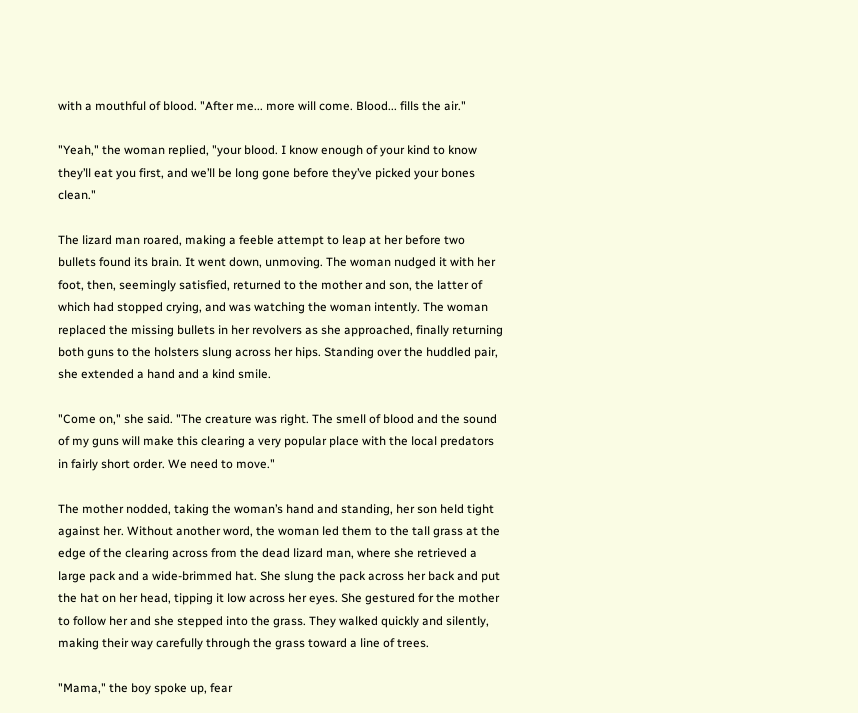with a mouthful of blood. "After me... more will come. Blood... fills the air."

"Yeah," the woman replied, "your blood. I know enough of your kind to know they’ll eat you first, and we’ll be long gone before they’ve picked your bones clean."

The lizard man roared, making a feeble attempt to leap at her before two bullets found its brain. It went down, unmoving. The woman nudged it with her foot, then, seemingly satisfied, returned to the mother and son, the latter of which had stopped crying, and was watching the woman intently. The woman replaced the missing bullets in her revolvers as she approached, finally returning both guns to the holsters slung across her hips. Standing over the huddled pair, she extended a hand and a kind smile.

"Come on," she said. "The creature was right. The smell of blood and the sound of my guns will make this clearing a very popular place with the local predators in fairly short order. We need to move."

The mother nodded, taking the woman’s hand and standing, her son held tight against her. Without another word, the woman led them to the tall grass at the edge of the clearing across from the dead lizard man, where she retrieved a large pack and a wide-brimmed hat. She slung the pack across her back and put the hat on her head, tipping it low across her eyes. She gestured for the mother to follow her and she stepped into the grass. They walked quickly and silently, making their way carefully through the grass toward a line of trees.

"Mama," the boy spoke up, fear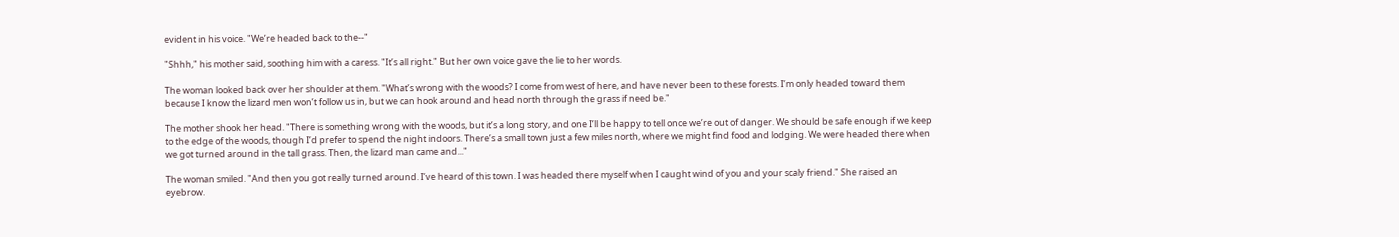evident in his voice. "We’re headed back to the--"

"Shhh," his mother said, soothing him with a caress. "It’s all right." But her own voice gave the lie to her words.

The woman looked back over her shoulder at them. "What’s wrong with the woods? I come from west of here, and have never been to these forests. I’m only headed toward them because I know the lizard men won’t follow us in, but we can hook around and head north through the grass if need be."

The mother shook her head. "There is something wrong with the woods, but it’s a long story, and one I’ll be happy to tell once we’re out of danger. We should be safe enough if we keep to the edge of the woods, though I’d prefer to spend the night indoors. There’s a small town just a few miles north, where we might find food and lodging. We were headed there when we got turned around in the tall grass. Then, the lizard man came and..."

The woman smiled. "And then you got really turned around. I’ve heard of this town. I was headed there myself when I caught wind of you and your scaly friend." She raised an eyebrow.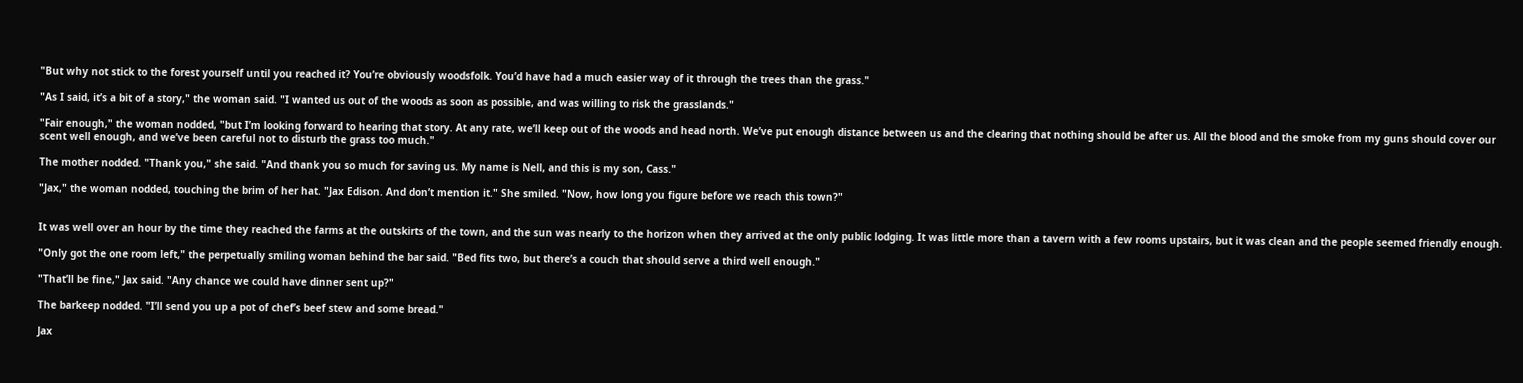"But why not stick to the forest yourself until you reached it? You’re obviously woodsfolk. You’d have had a much easier way of it through the trees than the grass."

"As I said, it’s a bit of a story," the woman said. "I wanted us out of the woods as soon as possible, and was willing to risk the grasslands."

"Fair enough," the woman nodded, "but I’m looking forward to hearing that story. At any rate, we’ll keep out of the woods and head north. We’ve put enough distance between us and the clearing that nothing should be after us. All the blood and the smoke from my guns should cover our scent well enough, and we’ve been careful not to disturb the grass too much."

The mother nodded. "Thank you," she said. "And thank you so much for saving us. My name is Nell, and this is my son, Cass."

"Jax," the woman nodded, touching the brim of her hat. "Jax Edison. And don’t mention it." She smiled. "Now, how long you figure before we reach this town?"


It was well over an hour by the time they reached the farms at the outskirts of the town, and the sun was nearly to the horizon when they arrived at the only public lodging. It was little more than a tavern with a few rooms upstairs, but it was clean and the people seemed friendly enough.

"Only got the one room left," the perpetually smiling woman behind the bar said. "Bed fits two, but there’s a couch that should serve a third well enough."

"That’ll be fine," Jax said. "Any chance we could have dinner sent up?"

The barkeep nodded. "I’ll send you up a pot of chef’s beef stew and some bread."

Jax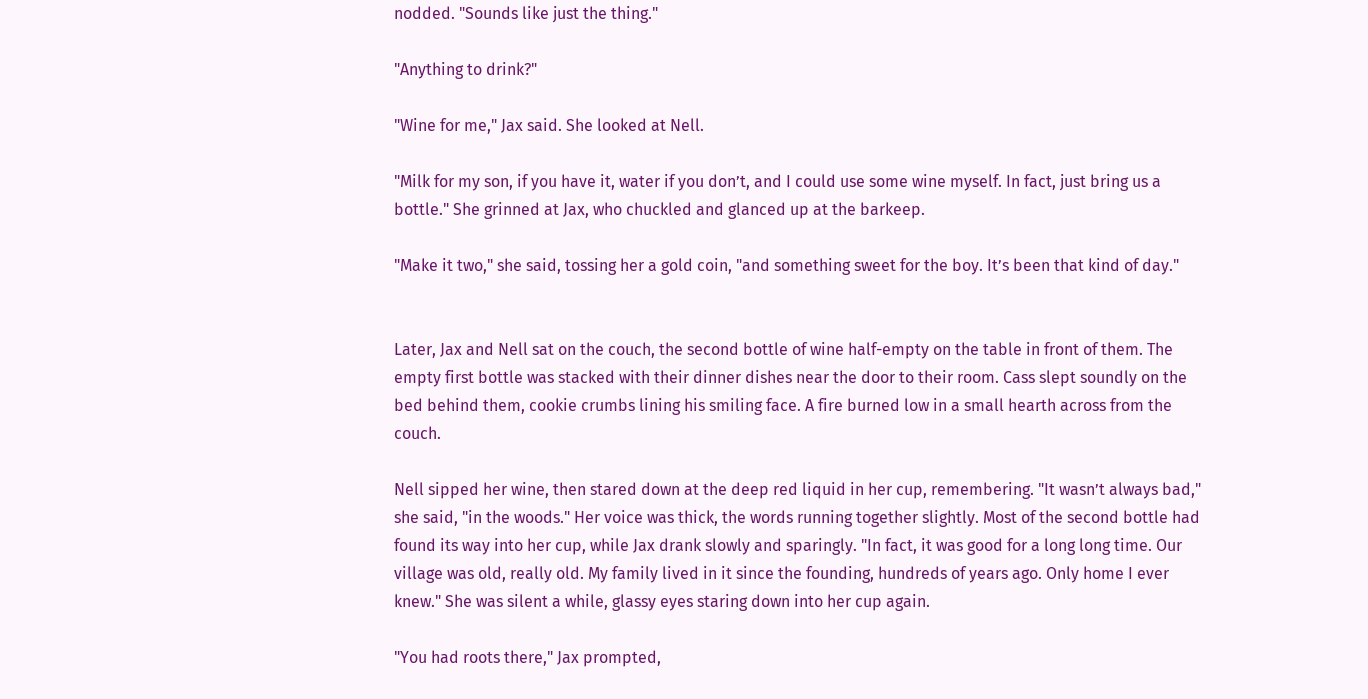nodded. "Sounds like just the thing."

"Anything to drink?"

"Wine for me," Jax said. She looked at Nell.

"Milk for my son, if you have it, water if you don’t, and I could use some wine myself. In fact, just bring us a bottle." She grinned at Jax, who chuckled and glanced up at the barkeep.

"Make it two," she said, tossing her a gold coin, "and something sweet for the boy. It’s been that kind of day."


Later, Jax and Nell sat on the couch, the second bottle of wine half-empty on the table in front of them. The empty first bottle was stacked with their dinner dishes near the door to their room. Cass slept soundly on the bed behind them, cookie crumbs lining his smiling face. A fire burned low in a small hearth across from the couch.

Nell sipped her wine, then stared down at the deep red liquid in her cup, remembering. "It wasn’t always bad," she said, "in the woods." Her voice was thick, the words running together slightly. Most of the second bottle had found its way into her cup, while Jax drank slowly and sparingly. "In fact, it was good for a long long time. Our village was old, really old. My family lived in it since the founding, hundreds of years ago. Only home I ever knew." She was silent a while, glassy eyes staring down into her cup again.

"You had roots there," Jax prompted,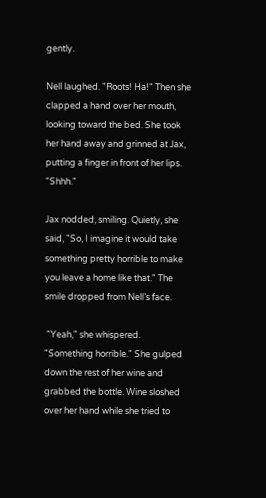gently.

Nell laughed. "Roots! Ha!" Then she clapped a hand over her mouth, looking toward the bed. She took her hand away and grinned at Jax, putting a finger in front of her lips. "Shhh."

Jax nodded, smiling. Quietly, she said, "So, I imagine it would take something pretty horrible to make you leave a home like that." The smile dropped from Nell’s face.

 "Yeah," she whispered. "Something horrible." She gulped down the rest of her wine and grabbed the bottle. Wine sloshed over her hand while she tried to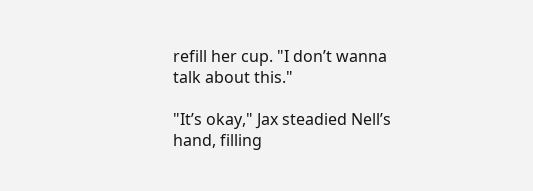refill her cup. "I don’t wanna talk about this."

"It’s okay," Jax steadied Nell’s hand, filling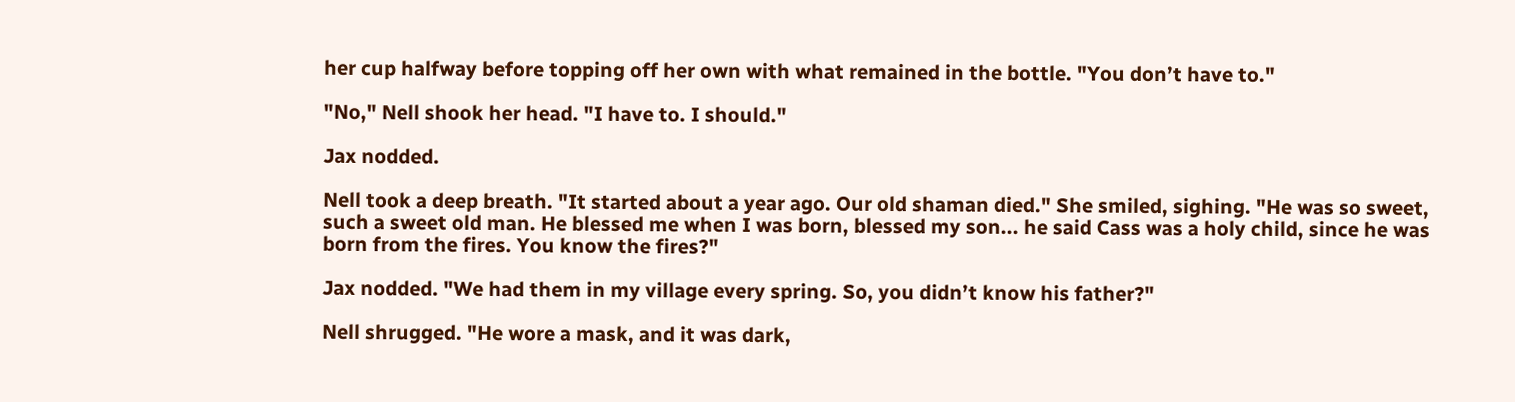her cup halfway before topping off her own with what remained in the bottle. "You don’t have to."

"No," Nell shook her head. "I have to. I should."

Jax nodded.

Nell took a deep breath. "It started about a year ago. Our old shaman died." She smiled, sighing. "He was so sweet, such a sweet old man. He blessed me when I was born, blessed my son... he said Cass was a holy child, since he was born from the fires. You know the fires?"

Jax nodded. "We had them in my village every spring. So, you didn’t know his father?"

Nell shrugged. "He wore a mask, and it was dark,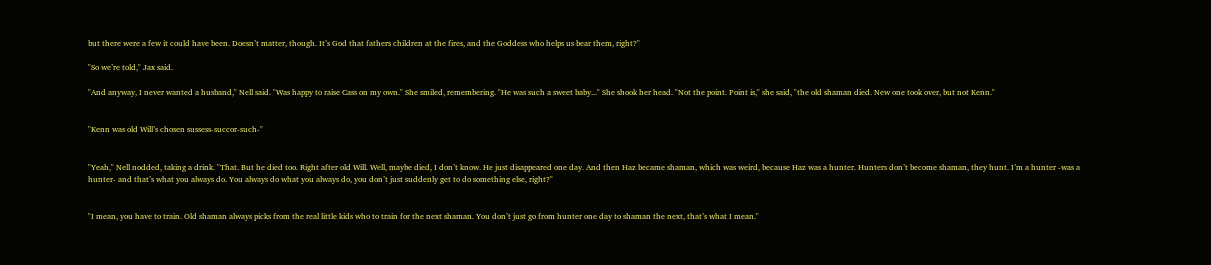but there were a few it could have been. Doesn’t matter, though. It’s God that fathers children at the fires, and the Goddess who helps us bear them, right?"

"So we’re told," Jax said.

"And anyway, I never wanted a husband," Nell said. "Was happy to raise Cass on my own." She smiled, remembering. "He was such a sweet baby..." She shook her head. "Not the point. Point is," she said, "the old shaman died. New one took over, but not Kenn."


"Kenn was old Will’s chosen sussess-succor-such-"


"Yeah," Nell nodded, taking a drink. "That. But he died too. Right after old Will. Well, maybe died, I don’t know. He just disappeared one day. And then Haz became shaman, which was weird, because Haz was a hunter. Hunters don’t become shaman, they hunt. I’m a hunter -was a hunter- and that’s what you always do. You always do what you always do, you don’t just suddenly get to do something else, right?"


"I mean, you have to train. Old shaman always picks from the real little kids who to train for the next shaman. You don’t just go from hunter one day to shaman the next, that’s what I mean."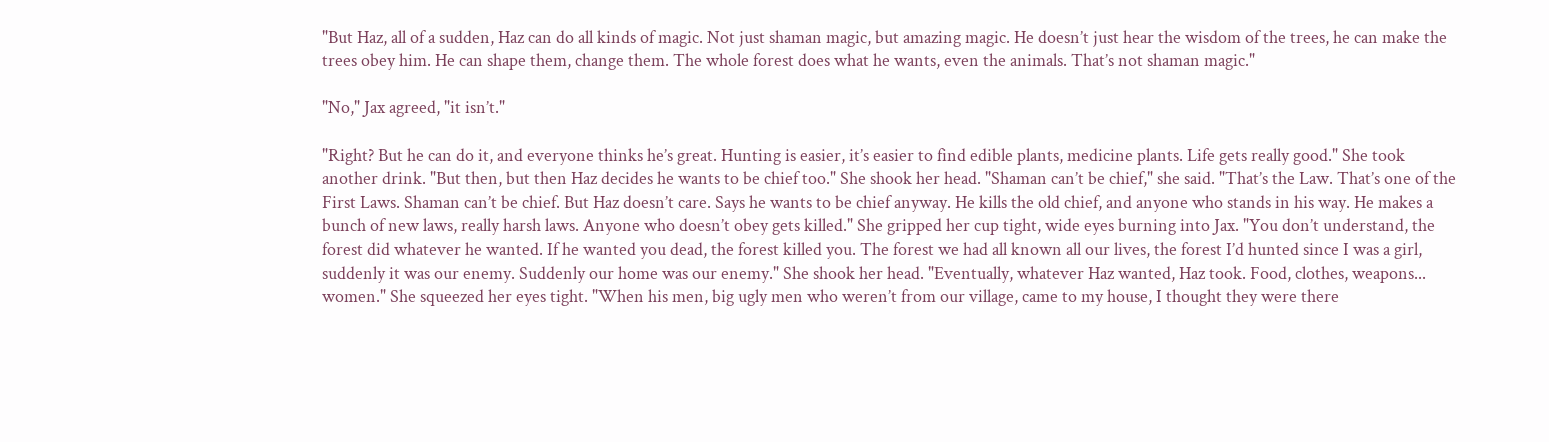"But Haz, all of a sudden, Haz can do all kinds of magic. Not just shaman magic, but amazing magic. He doesn’t just hear the wisdom of the trees, he can make the trees obey him. He can shape them, change them. The whole forest does what he wants, even the animals. That’s not shaman magic."

"No," Jax agreed, "it isn’t."

"Right? But he can do it, and everyone thinks he’s great. Hunting is easier, it’s easier to find edible plants, medicine plants. Life gets really good." She took another drink. "But then, but then Haz decides he wants to be chief too." She shook her head. "Shaman can’t be chief," she said. "That’s the Law. That’s one of the First Laws. Shaman can’t be chief. But Haz doesn’t care. Says he wants to be chief anyway. He kills the old chief, and anyone who stands in his way. He makes a bunch of new laws, really harsh laws. Anyone who doesn’t obey gets killed." She gripped her cup tight, wide eyes burning into Jax. "You don’t understand, the forest did whatever he wanted. If he wanted you dead, the forest killed you. The forest we had all known all our lives, the forest I’d hunted since I was a girl, suddenly it was our enemy. Suddenly our home was our enemy." She shook her head. "Eventually, whatever Haz wanted, Haz took. Food, clothes, weapons... women." She squeezed her eyes tight. "When his men, big ugly men who weren’t from our village, came to my house, I thought they were there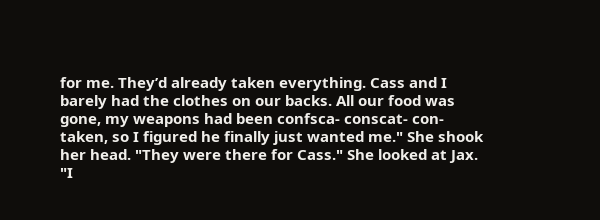for me. They’d already taken everything. Cass and I barely had the clothes on our backs. All our food was gone, my weapons had been confsca- conscat- con- taken, so I figured he finally just wanted me." She shook her head. "They were there for Cass." She looked at Jax. "I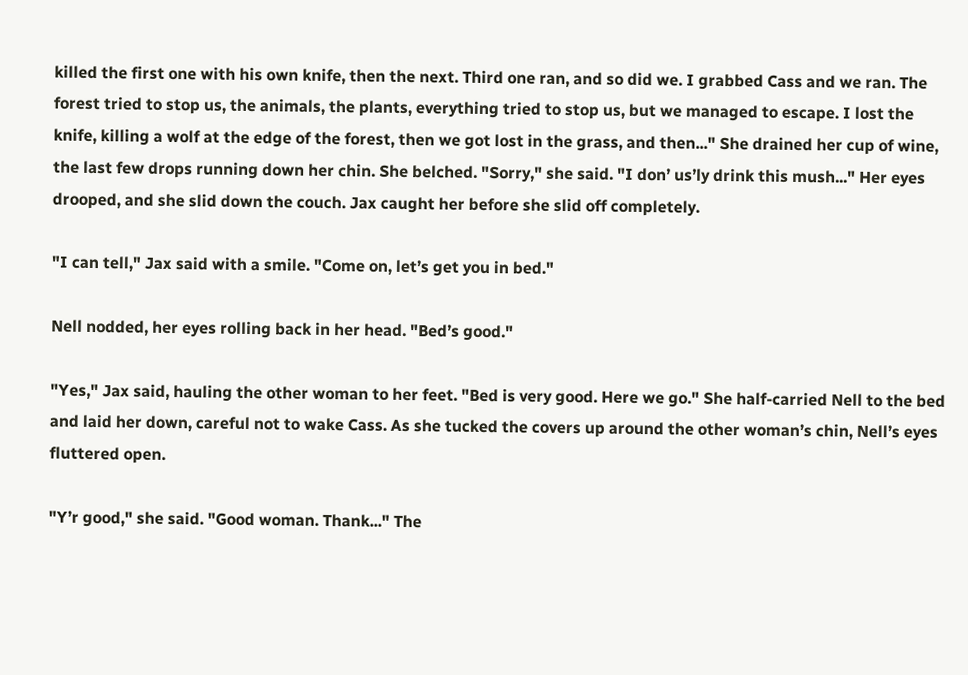killed the first one with his own knife, then the next. Third one ran, and so did we. I grabbed Cass and we ran. The forest tried to stop us, the animals, the plants, everything tried to stop us, but we managed to escape. I lost the knife, killing a wolf at the edge of the forest, then we got lost in the grass, and then..." She drained her cup of wine, the last few drops running down her chin. She belched. "Sorry," she said. "I don’ us’ly drink this mush..." Her eyes drooped, and she slid down the couch. Jax caught her before she slid off completely.

"I can tell," Jax said with a smile. "Come on, let’s get you in bed."

Nell nodded, her eyes rolling back in her head. "Bed’s good."

"Yes," Jax said, hauling the other woman to her feet. "Bed is very good. Here we go." She half-carried Nell to the bed and laid her down, careful not to wake Cass. As she tucked the covers up around the other woman’s chin, Nell’s eyes fluttered open.

"Y’r good," she said. "Good woman. Thank..." The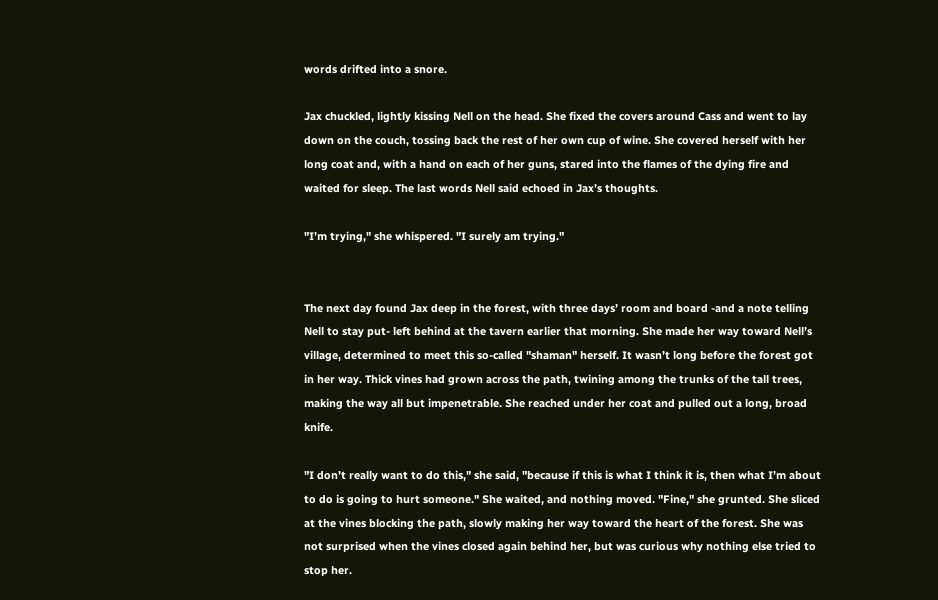words drifted into a snore.

Jax chuckled, lightly kissing Nell on the head. She fixed the covers around Cass and went to lay down on the couch, tossing back the rest of her own cup of wine. She covered herself with her long coat and, with a hand on each of her guns, stared into the flames of the dying fire and waited for sleep. The last words Nell said echoed in Jax’s thoughts.

"I’m trying," she whispered. "I surely am trying."


The next day found Jax deep in the forest, with three days’ room and board -and a note telling Nell to stay put- left behind at the tavern earlier that morning. She made her way toward Nell’s village, determined to meet this so-called "shaman" herself. It wasn’t long before the forest got in her way. Thick vines had grown across the path, twining among the trunks of the tall trees, making the way all but impenetrable. She reached under her coat and pulled out a long, broad knife.

"I don’t really want to do this," she said, "because if this is what I think it is, then what I’m about to do is going to hurt someone." She waited, and nothing moved. "Fine," she grunted. She sliced at the vines blocking the path, slowly making her way toward the heart of the forest. She was not surprised when the vines closed again behind her, but was curious why nothing else tried to stop her.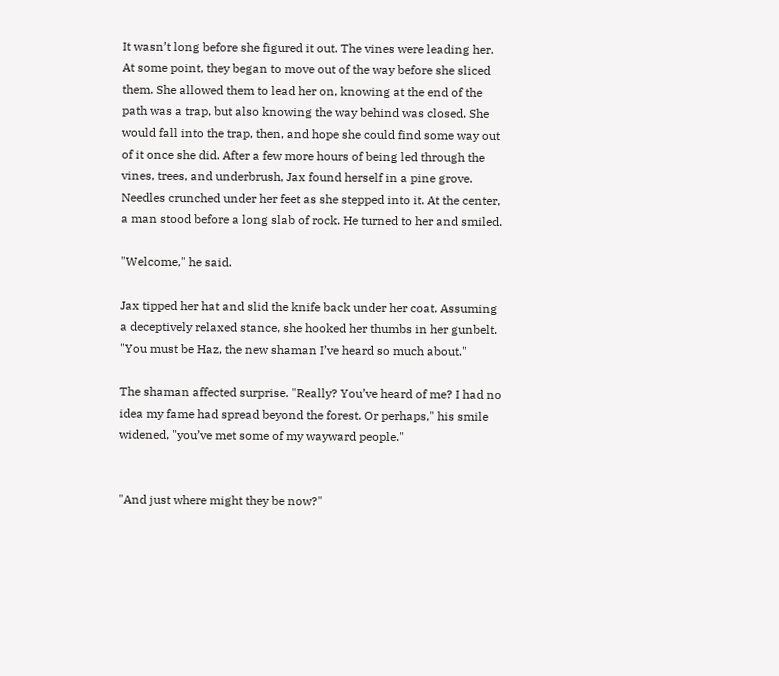It wasn’t long before she figured it out. The vines were leading her. At some point, they began to move out of the way before she sliced them. She allowed them to lead her on, knowing at the end of the path was a trap, but also knowing the way behind was closed. She would fall into the trap, then, and hope she could find some way out of it once she did. After a few more hours of being led through the vines, trees, and underbrush, Jax found herself in a pine grove. Needles crunched under her feet as she stepped into it. At the center, a man stood before a long slab of rock. He turned to her and smiled.

"Welcome," he said.

Jax tipped her hat and slid the knife back under her coat. Assuming a deceptively relaxed stance, she hooked her thumbs in her gunbelt. "You must be Haz, the new shaman I’ve heard so much about."

The shaman affected surprise. "Really? You’ve heard of me? I had no idea my fame had spread beyond the forest. Or perhaps," his smile widened, "you’ve met some of my wayward people."


"And just where might they be now?"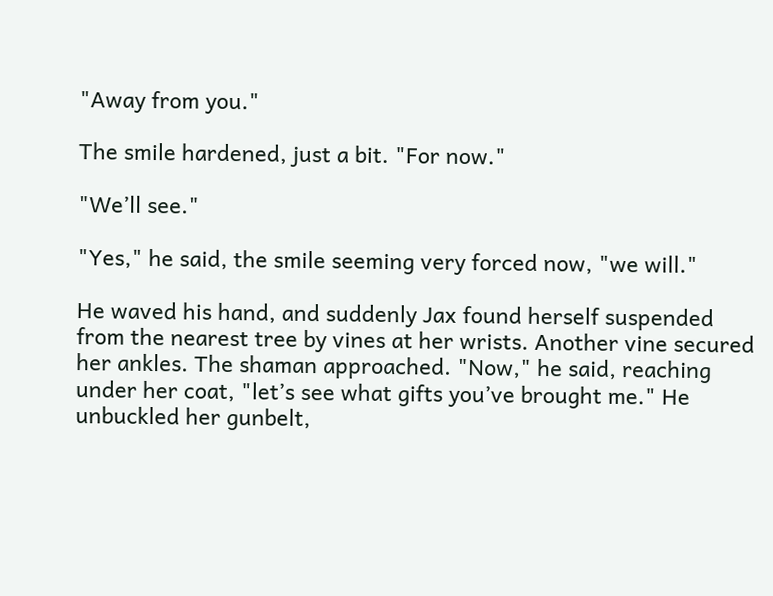"Away from you."

The smile hardened, just a bit. "For now."

"We’ll see."

"Yes," he said, the smile seeming very forced now, "we will."

He waved his hand, and suddenly Jax found herself suspended from the nearest tree by vines at her wrists. Another vine secured her ankles. The shaman approached. "Now," he said, reaching under her coat, "let’s see what gifts you’ve brought me." He unbuckled her gunbelt,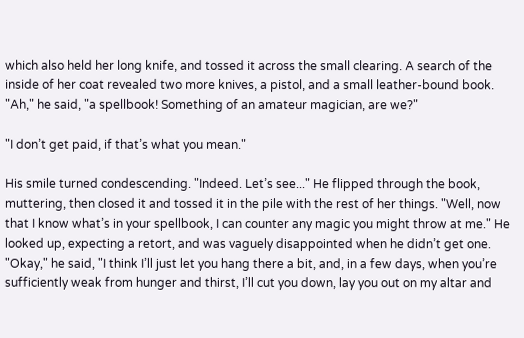which also held her long knife, and tossed it across the small clearing. A search of the inside of her coat revealed two more knives, a pistol, and a small leather-bound book. "Ah," he said, "a spellbook! Something of an amateur magician, are we?"

"I don’t get paid, if that’s what you mean."

His smile turned condescending. "Indeed. Let’s see..." He flipped through the book, muttering, then closed it and tossed it in the pile with the rest of her things. "Well, now that I know what’s in your spellbook, I can counter any magic you might throw at me." He looked up, expecting a retort, and was vaguely disappointed when he didn’t get one. "Okay," he said, "I think I’ll just let you hang there a bit, and, in a few days, when you’re sufficiently weak from hunger and thirst, I’ll cut you down, lay you out on my altar and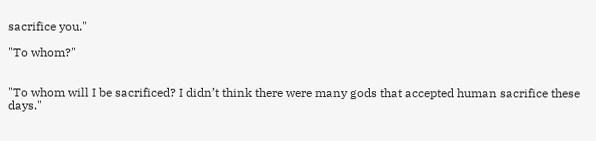sacrifice you."

"To whom?"


"To whom will I be sacrificed? I didn’t think there were many gods that accepted human sacrifice these days."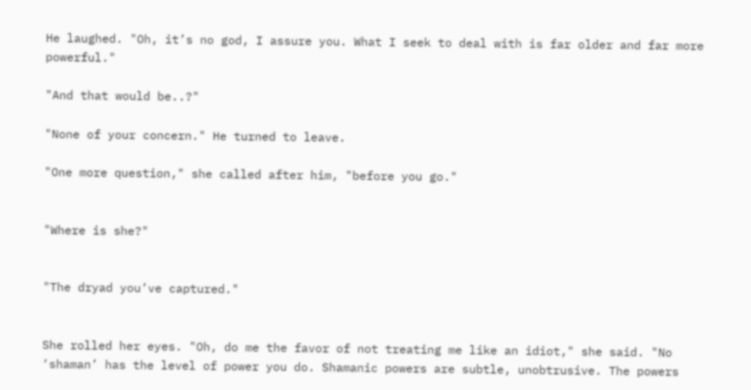He laughed. "Oh, it’s no god, I assure you. What I seek to deal with is far older and far more powerful."

"And that would be..?"

"None of your concern." He turned to leave.

"One more question," she called after him, "before you go."


"Where is she?"


"The dryad you’ve captured."


She rolled her eyes. "Oh, do me the favor of not treating me like an idiot," she said. "No ‘shaman’ has the level of power you do. Shamanic powers are subtle, unobtrusive. The powers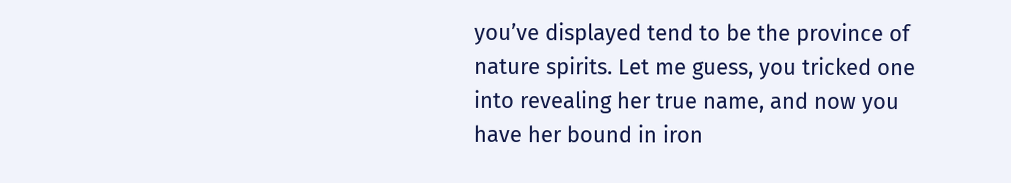you’ve displayed tend to be the province of nature spirits. Let me guess, you tricked one into revealing her true name, and now you have her bound in iron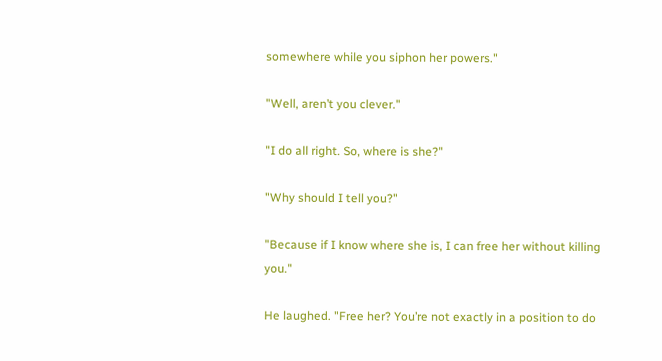somewhere while you siphon her powers."

"Well, aren’t you clever."

"I do all right. So, where is she?"

"Why should I tell you?"

"Because if I know where she is, I can free her without killing you."

He laughed. "Free her? You’re not exactly in a position to do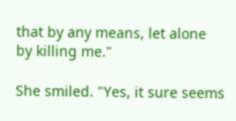that by any means, let alone by killing me."

She smiled. "Yes, it sure seems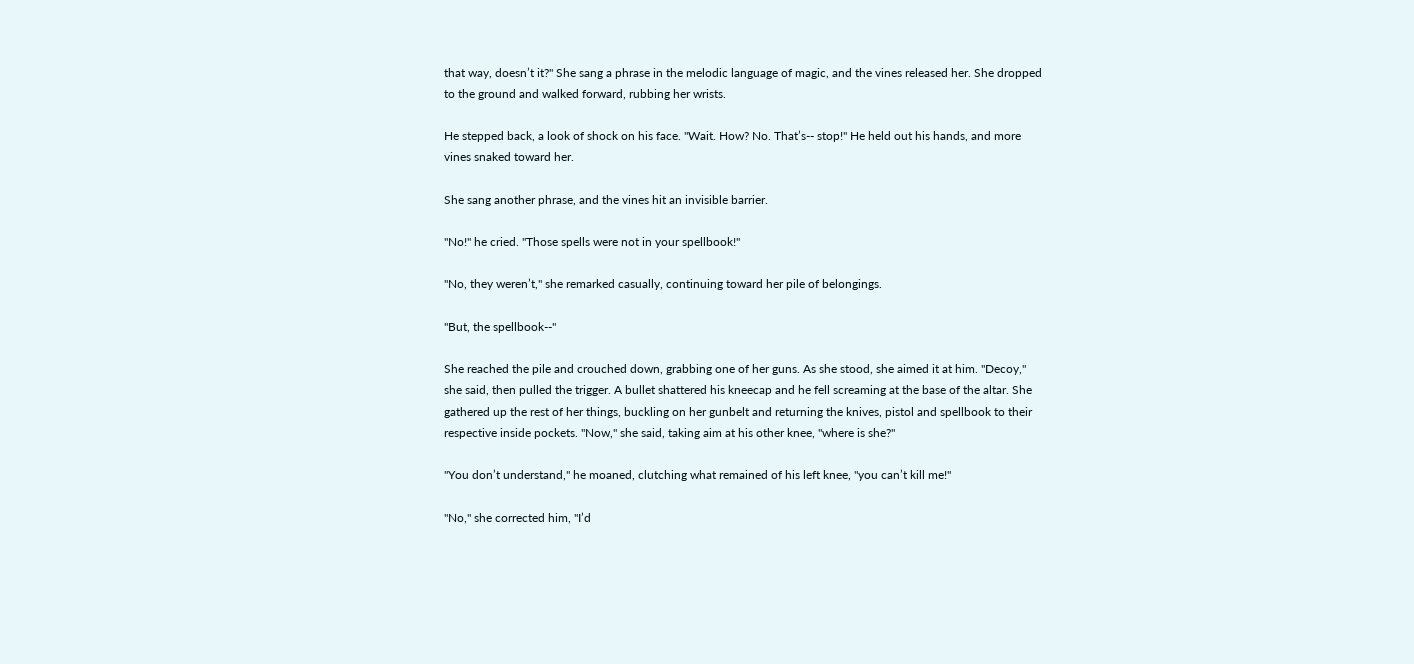that way, doesn’t it?" She sang a phrase in the melodic language of magic, and the vines released her. She dropped to the ground and walked forward, rubbing her wrists.

He stepped back, a look of shock on his face. "Wait. How? No. That’s-- stop!" He held out his hands, and more vines snaked toward her.

She sang another phrase, and the vines hit an invisible barrier.

"No!" he cried. "Those spells were not in your spellbook!"

"No, they weren’t," she remarked casually, continuing toward her pile of belongings.

"But, the spellbook--"

She reached the pile and crouched down, grabbing one of her guns. As she stood, she aimed it at him. "Decoy," she said, then pulled the trigger. A bullet shattered his kneecap and he fell screaming at the base of the altar. She gathered up the rest of her things, buckling on her gunbelt and returning the knives, pistol and spellbook to their respective inside pockets. "Now," she said, taking aim at his other knee, "where is she?"

"You don’t understand," he moaned, clutching what remained of his left knee, "you can’t kill me!"

"No," she corrected him, "I’d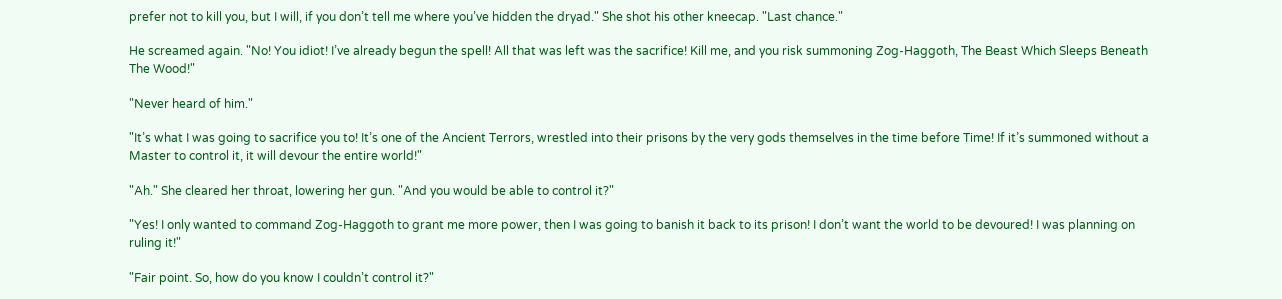prefer not to kill you, but I will, if you don’t tell me where you’ve hidden the dryad." She shot his other kneecap. "Last chance."

He screamed again. "No! You idiot! I’ve already begun the spell! All that was left was the sacrifice! Kill me, and you risk summoning Zog-Haggoth, The Beast Which Sleeps Beneath The Wood!"

"Never heard of him."

"It’s what I was going to sacrifice you to! It’s one of the Ancient Terrors, wrestled into their prisons by the very gods themselves in the time before Time! If it’s summoned without a Master to control it, it will devour the entire world!"

"Ah." She cleared her throat, lowering her gun. "And you would be able to control it?"

"Yes! I only wanted to command Zog-Haggoth to grant me more power, then I was going to banish it back to its prison! I don’t want the world to be devoured! I was planning on ruling it!"

"Fair point. So, how do you know I couldn’t control it?"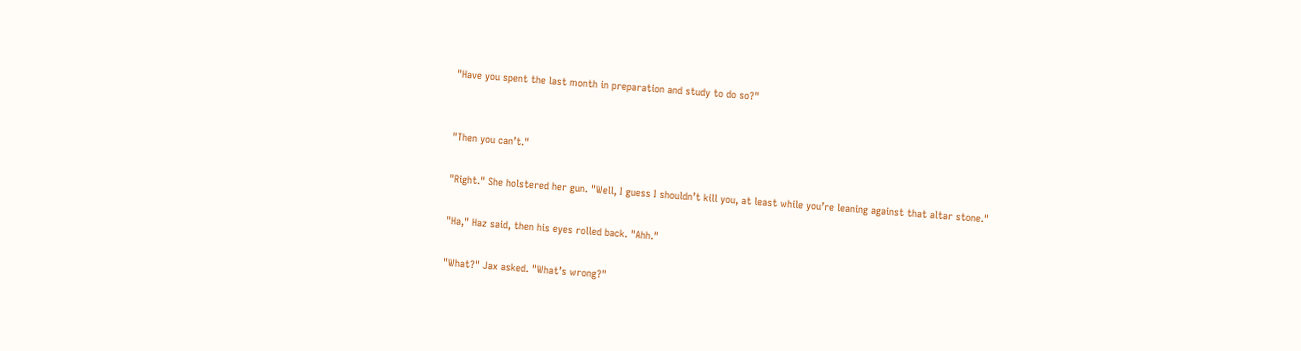"Have you spent the last month in preparation and study to do so?"


"Then you can’t."

"Right." She holstered her gun. "Well, I guess I shouldn’t kill you, at least while you’re leaning against that altar stone."

"Ha," Haz said, then his eyes rolled back. "Ahh."

"What?" Jax asked. "What’s wrong?"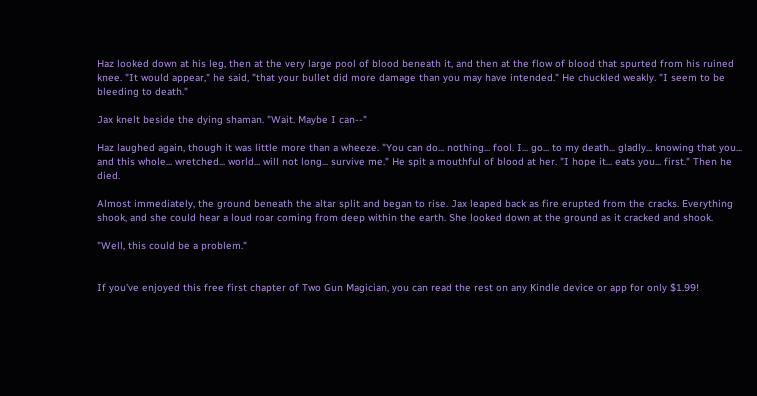Haz looked down at his leg, then at the very large pool of blood beneath it, and then at the flow of blood that spurted from his ruined knee. "It would appear," he said, "that your bullet did more damage than you may have intended." He chuckled weakly. "I seem to be bleeding to death."

Jax knelt beside the dying shaman. "Wait. Maybe I can--"

Haz laughed again, though it was little more than a wheeze. "You can do... nothing... fool. I... go... to my death... gladly... knowing that you... and this whole... wretched... world... will not long... survive me." He spit a mouthful of blood at her. "I hope it... eats you... first." Then he died.

Almost immediately, the ground beneath the altar split and began to rise. Jax leaped back as fire erupted from the cracks. Everything shook, and she could hear a loud roar coming from deep within the earth. She looked down at the ground as it cracked and shook.

"Well, this could be a problem."


If you've enjoyed this free first chapter of Two Gun Magician, you can read the rest on any Kindle device or app for only $1.99!